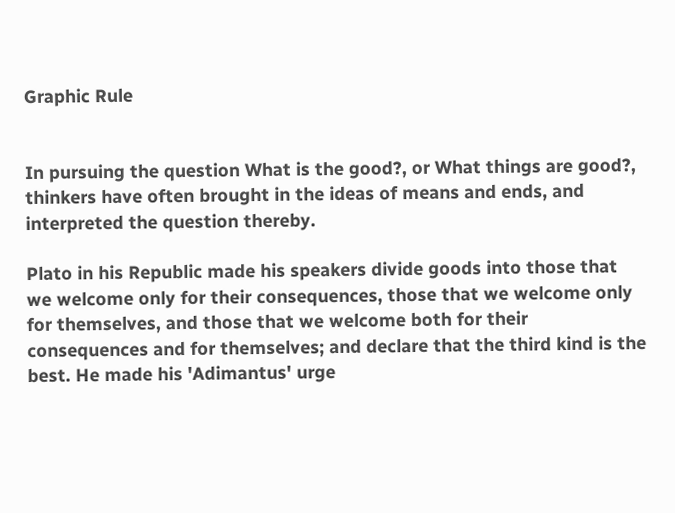Graphic Rule


In pursuing the question What is the good?, or What things are good?, thinkers have often brought in the ideas of means and ends, and interpreted the question thereby.

Plato in his Republic made his speakers divide goods into those that we welcome only for their consequences, those that we welcome only for themselves, and those that we welcome both for their consequences and for themselves; and declare that the third kind is the best. He made his 'Adimantus' urge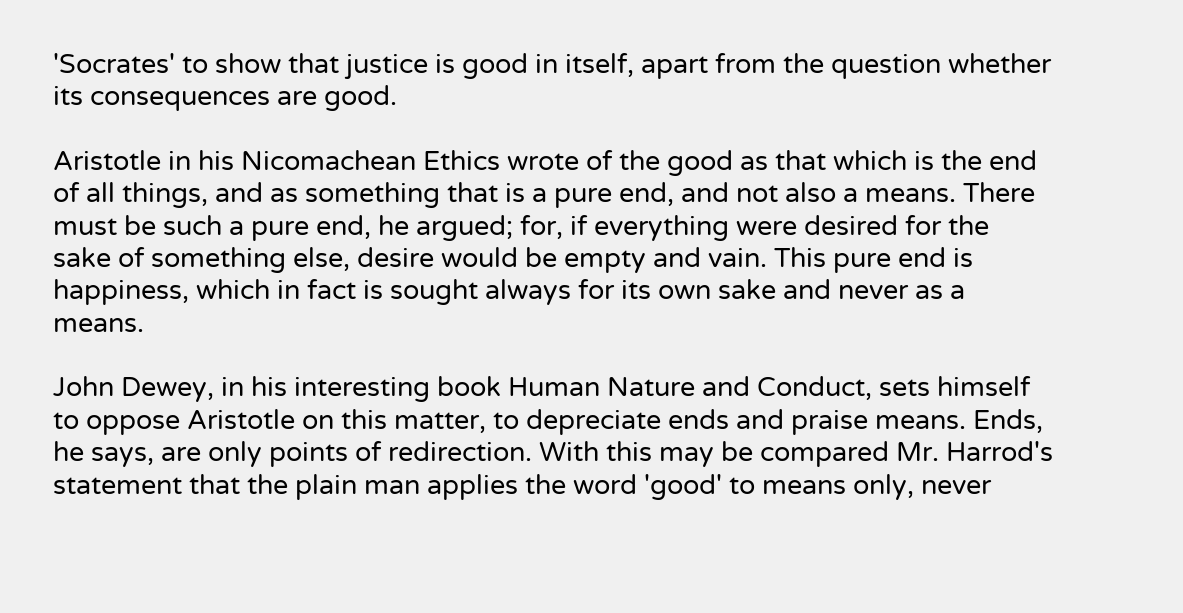'Socrates' to show that justice is good in itself, apart from the question whether its consequences are good.

Aristotle in his Nicomachean Ethics wrote of the good as that which is the end of all things, and as something that is a pure end, and not also a means. There must be such a pure end, he argued; for, if everything were desired for the sake of something else, desire would be empty and vain. This pure end is happiness, which in fact is sought always for its own sake and never as a means.

John Dewey, in his interesting book Human Nature and Conduct, sets himself to oppose Aristotle on this matter, to depreciate ends and praise means. Ends, he says, are only points of redirection. With this may be compared Mr. Harrod's statement that the plain man applies the word 'good' to means only, never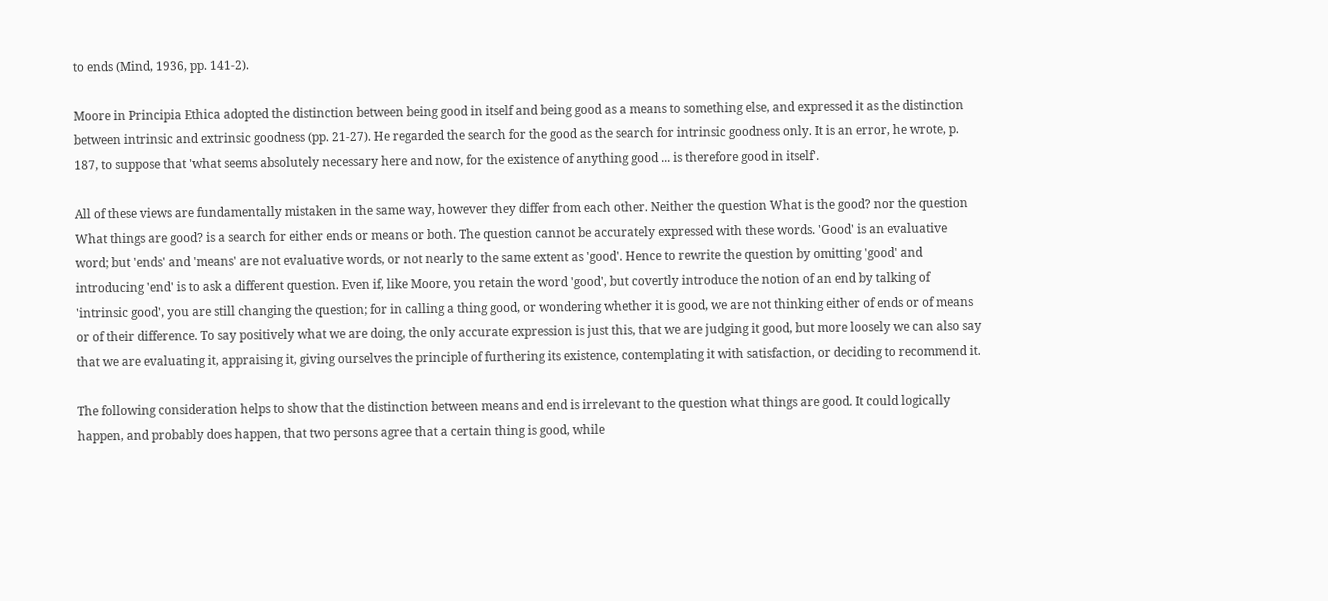to ends (Mind, 1936, pp. 141-2).

Moore in Principia Ethica adopted the distinction between being good in itself and being good as a means to something else, and expressed it as the distinction between intrinsic and extrinsic goodness (pp. 21-27). He regarded the search for the good as the search for intrinsic goodness only. It is an error, he wrote, p. 187, to suppose that 'what seems absolutely necessary here and now, for the existence of anything good ... is therefore good in itself'.

All of these views are fundamentally mistaken in the same way, however they differ from each other. Neither the question What is the good? nor the question What things are good? is a search for either ends or means or both. The question cannot be accurately expressed with these words. 'Good' is an evaluative word; but 'ends' and 'means' are not evaluative words, or not nearly to the same extent as 'good'. Hence to rewrite the question by omitting 'good' and introducing 'end' is to ask a different question. Even if, like Moore, you retain the word 'good', but covertly introduce the notion of an end by talking of 'intrinsic good', you are still changing the question; for in calling a thing good, or wondering whether it is good, we are not thinking either of ends or of means or of their difference. To say positively what we are doing, the only accurate expression is just this, that we are judging it good, but more loosely we can also say that we are evaluating it, appraising it, giving ourselves the principle of furthering its existence, contemplating it with satisfaction, or deciding to recommend it.

The following consideration helps to show that the distinction between means and end is irrelevant to the question what things are good. It could logically happen, and probably does happen, that two persons agree that a certain thing is good, while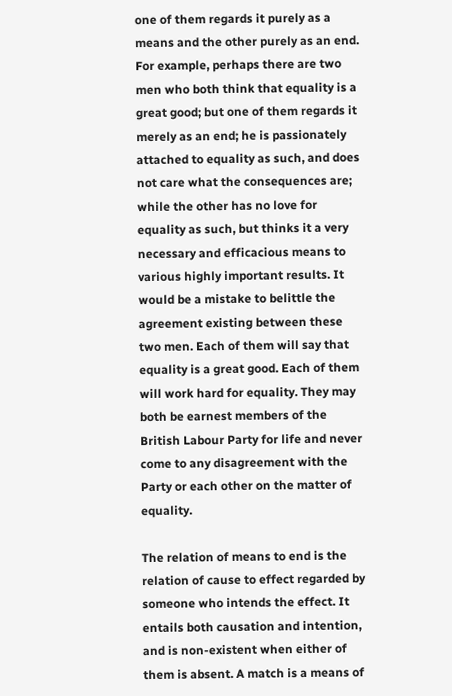one of them regards it purely as a means and the other purely as an end. For example, perhaps there are two men who both think that equality is a great good; but one of them regards it merely as an end; he is passionately attached to equality as such, and does not care what the consequences are; while the other has no love for equality as such, but thinks it a very necessary and efficacious means to various highly important results. It would be a mistake to belittle the agreement existing between these two men. Each of them will say that equality is a great good. Each of them will work hard for equality. They may both be earnest members of the British Labour Party for life and never come to any disagreement with the Party or each other on the matter of equality.

The relation of means to end is the relation of cause to effect regarded by someone who intends the effect. It entails both causation and intention, and is non-existent when either of them is absent. A match is a means of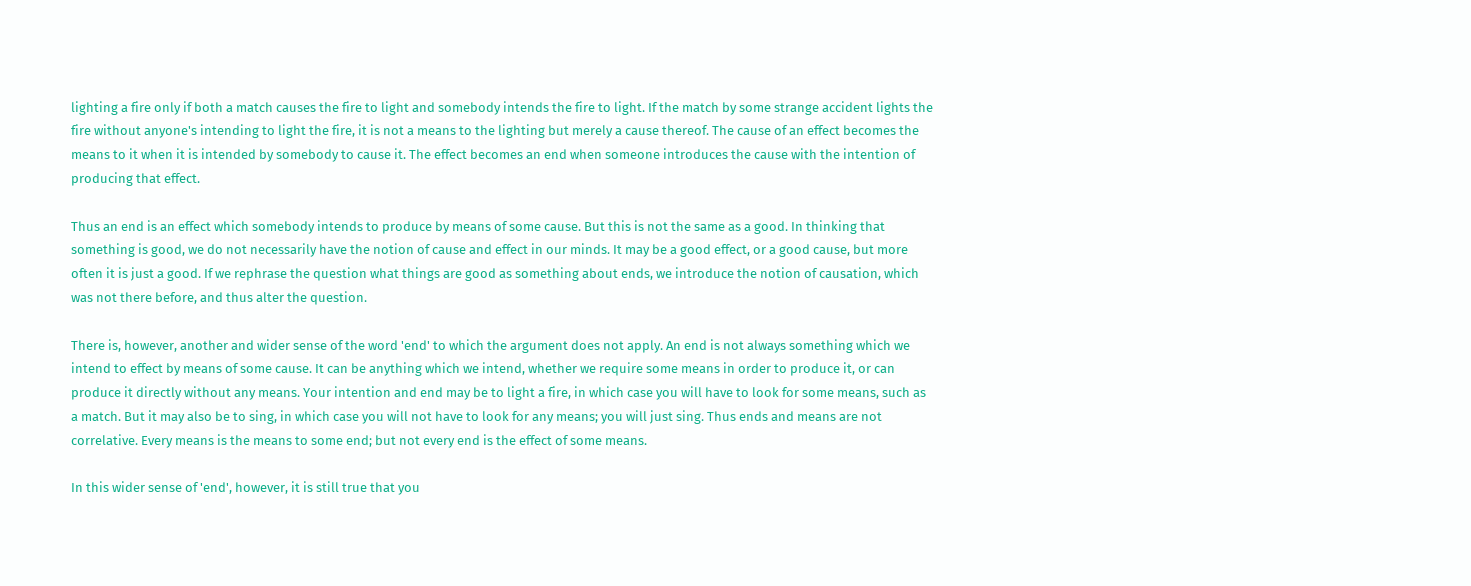lighting a fire only if both a match causes the fire to light and somebody intends the fire to light. If the match by some strange accident lights the fire without anyone's intending to light the fire, it is not a means to the lighting but merely a cause thereof. The cause of an effect becomes the means to it when it is intended by somebody to cause it. The effect becomes an end when someone introduces the cause with the intention of producing that effect.

Thus an end is an effect which somebody intends to produce by means of some cause. But this is not the same as a good. In thinking that something is good, we do not necessarily have the notion of cause and effect in our minds. It may be a good effect, or a good cause, but more often it is just a good. If we rephrase the question what things are good as something about ends, we introduce the notion of causation, which was not there before, and thus alter the question.

There is, however, another and wider sense of the word 'end' to which the argument does not apply. An end is not always something which we intend to effect by means of some cause. It can be anything which we intend, whether we require some means in order to produce it, or can produce it directly without any means. Your intention and end may be to light a fire, in which case you will have to look for some means, such as a match. But it may also be to sing, in which case you will not have to look for any means; you will just sing. Thus ends and means are not correlative. Every means is the means to some end; but not every end is the effect of some means.

In this wider sense of 'end', however, it is still true that you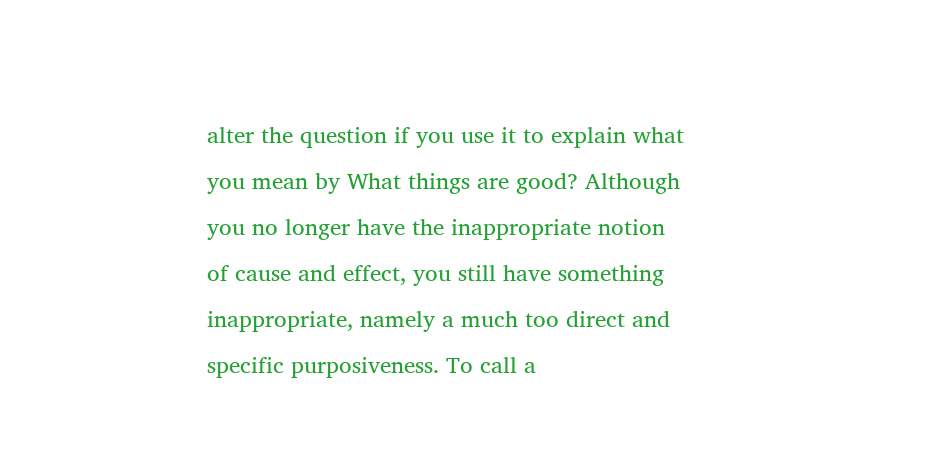alter the question if you use it to explain what you mean by What things are good? Although you no longer have the inappropriate notion of cause and effect, you still have something inappropriate, namely a much too direct and specific purposiveness. To call a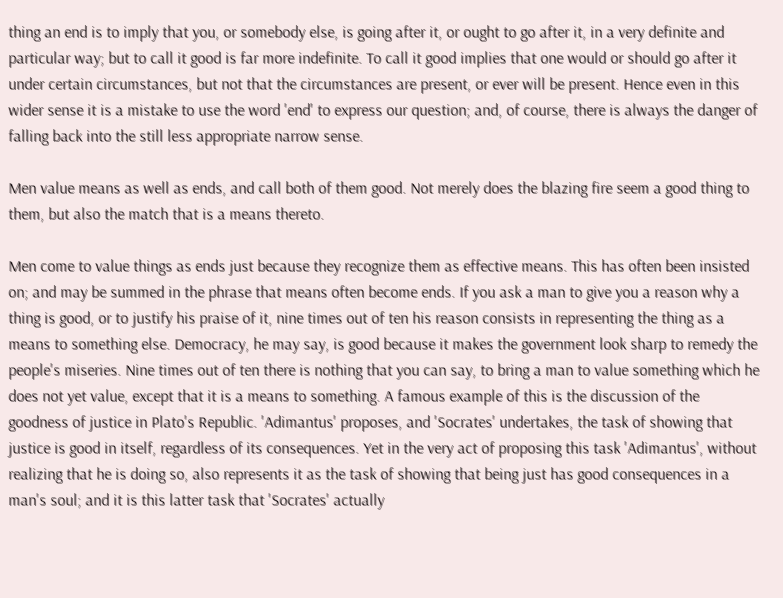thing an end is to imply that you, or somebody else, is going after it, or ought to go after it, in a very definite and particular way; but to call it good is far more indefinite. To call it good implies that one would or should go after it under certain circumstances, but not that the circumstances are present, or ever will be present. Hence even in this wider sense it is a mistake to use the word 'end' to express our question; and, of course, there is always the danger of falling back into the still less appropriate narrow sense.

Men value means as well as ends, and call both of them good. Not merely does the blazing fire seem a good thing to them, but also the match that is a means thereto.

Men come to value things as ends just because they recognize them as effective means. This has often been insisted on; and may be summed in the phrase that means often become ends. If you ask a man to give you a reason why a thing is good, or to justify his praise of it, nine times out of ten his reason consists in representing the thing as a means to something else. Democracy, he may say, is good because it makes the government look sharp to remedy the people's miseries. Nine times out of ten there is nothing that you can say, to bring a man to value something which he does not yet value, except that it is a means to something. A famous example of this is the discussion of the goodness of justice in Plato's Republic. 'Adimantus' proposes, and 'Socrates' undertakes, the task of showing that justice is good in itself, regardless of its consequences. Yet in the very act of proposing this task 'Adimantus', without realizing that he is doing so, also represents it as the task of showing that being just has good consequences in a man's soul; and it is this latter task that 'Socrates' actually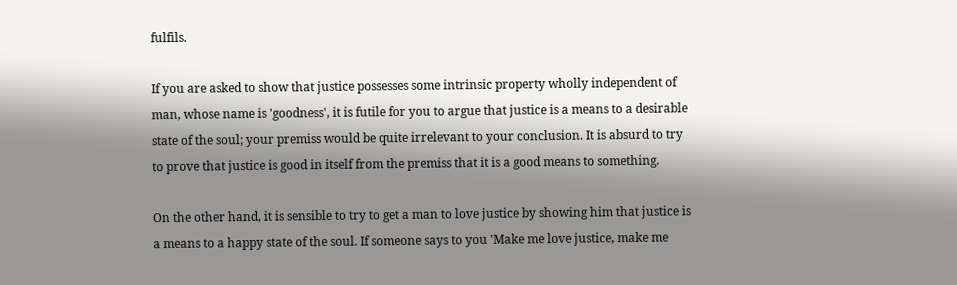fulfils.

If you are asked to show that justice possesses some intrinsic property wholly independent of man, whose name is 'goodness', it is futile for you to argue that justice is a means to a desirable state of the soul; your premiss would be quite irrelevant to your conclusion. It is absurd to try to prove that justice is good in itself from the premiss that it is a good means to something.

On the other hand, it is sensible to try to get a man to love justice by showing him that justice is a means to a happy state of the soul. If someone says to you 'Make me love justice, make me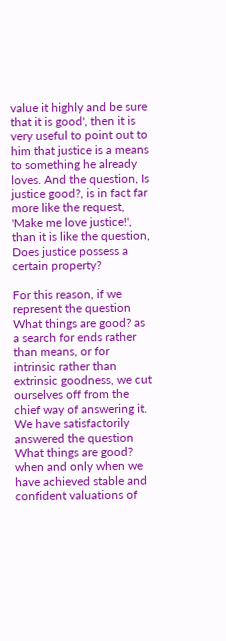value it highly and be sure that it is good', then it is very useful to point out to him that justice is a means to something he already loves. And the question, Is justice good?, is in fact far more like the request, 'Make me love justice!', than it is like the question, Does justice possess a certain property?

For this reason, if we represent the question What things are good? as a search for ends rather than means, or for intrinsic rather than extrinsic goodness, we cut ourselves off from the chief way of answering it. We have satisfactorily answered the question What things are good? when and only when we have achieved stable and confident valuations of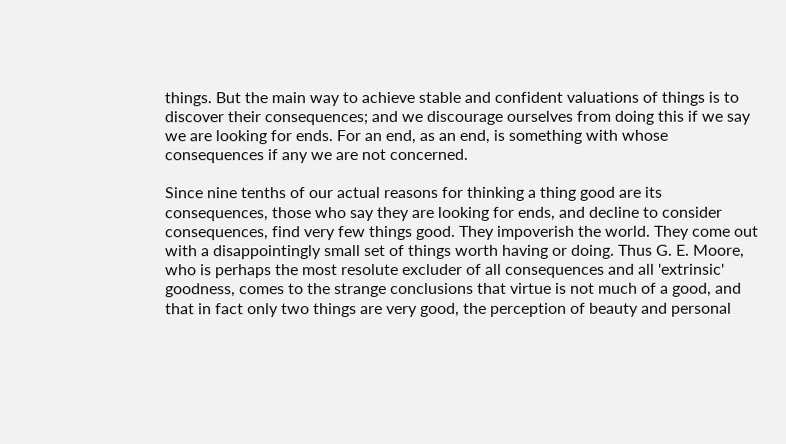things. But the main way to achieve stable and confident valuations of things is to discover their consequences; and we discourage ourselves from doing this if we say we are looking for ends. For an end, as an end, is something with whose consequences if any we are not concerned.

Since nine tenths of our actual reasons for thinking a thing good are its consequences, those who say they are looking for ends, and decline to consider consequences, find very few things good. They impoverish the world. They come out with a disappointingly small set of things worth having or doing. Thus G. E. Moore, who is perhaps the most resolute excluder of all consequences and all 'extrinsic' goodness, comes to the strange conclusions that virtue is not much of a good, and that in fact only two things are very good, the perception of beauty and personal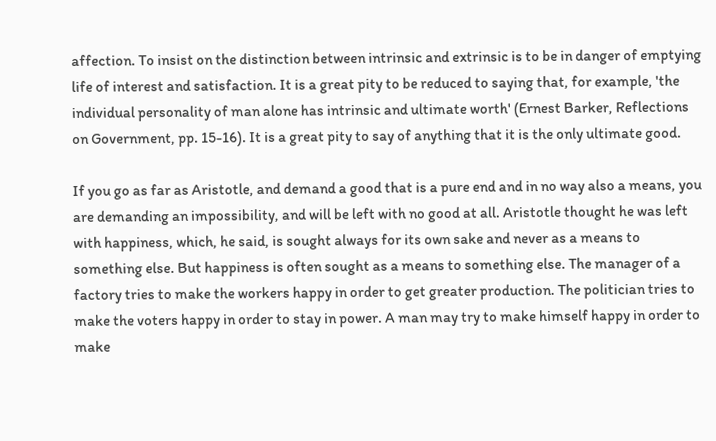affection. To insist on the distinction between intrinsic and extrinsic is to be in danger of emptying life of interest and satisfaction. It is a great pity to be reduced to saying that, for example, 'the individual personality of man alone has intrinsic and ultimate worth' (Ernest Barker, Reflections on Government, pp. 15-16). It is a great pity to say of anything that it is the only ultimate good.

If you go as far as Aristotle, and demand a good that is a pure end and in no way also a means, you are demanding an impossibility, and will be left with no good at all. Aristotle thought he was left with happiness, which, he said, is sought always for its own sake and never as a means to something else. But happiness is often sought as a means to something else. The manager of a factory tries to make the workers happy in order to get greater production. The politician tries to make the voters happy in order to stay in power. A man may try to make himself happy in order to make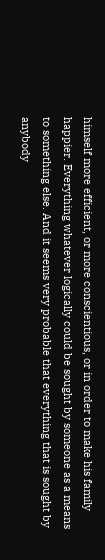himself more efficient, or more conscientious, or in order to make his family happier. Everything whatever logically could be sought by someone as a means to something else. And it seems very probable that everything that is sought by anybody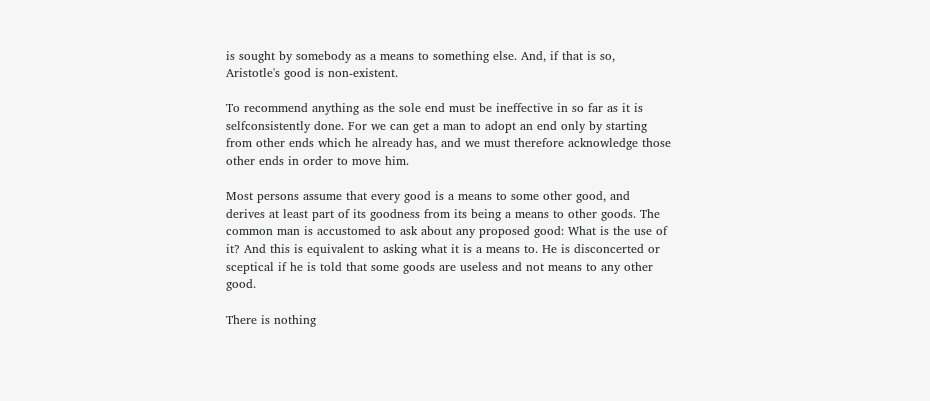is sought by somebody as a means to something else. And, if that is so, Aristotle's good is non-existent.

To recommend anything as the sole end must be ineffective in so far as it is selfconsistently done. For we can get a man to adopt an end only by starting from other ends which he already has, and we must therefore acknowledge those other ends in order to move him.

Most persons assume that every good is a means to some other good, and derives at least part of its goodness from its being a means to other goods. The common man is accustomed to ask about any proposed good: What is the use of it? And this is equivalent to asking what it is a means to. He is disconcerted or sceptical if he is told that some goods are useless and not means to any other good.

There is nothing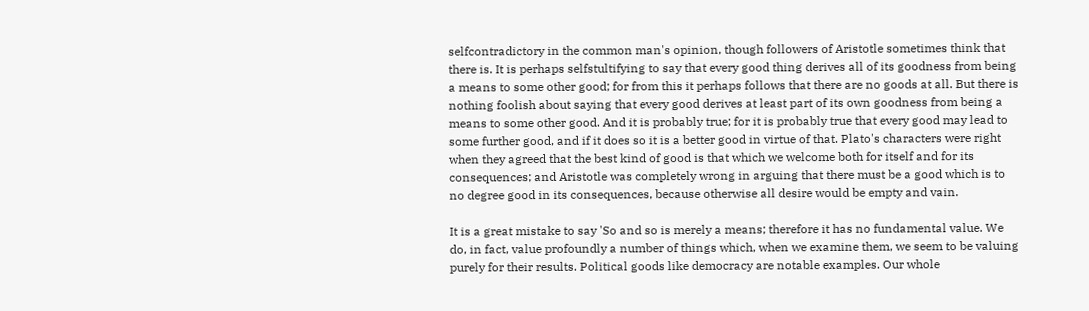selfcontradictory in the common man's opinion, though followers of Aristotle sometimes think that there is. It is perhaps selfstultifying to say that every good thing derives all of its goodness from being a means to some other good; for from this it perhaps follows that there are no goods at all. But there is nothing foolish about saying that every good derives at least part of its own goodness from being a means to some other good. And it is probably true; for it is probably true that every good may lead to some further good, and if it does so it is a better good in virtue of that. Plato's characters were right when they agreed that the best kind of good is that which we welcome both for itself and for its consequences; and Aristotle was completely wrong in arguing that there must be a good which is to no degree good in its consequences, because otherwise all desire would be empty and vain.

It is a great mistake to say 'So and so is merely a means; therefore it has no fundamental value. We do, in fact, value profoundly a number of things which, when we examine them, we seem to be valuing purely for their results. Political goods like democracy are notable examples. Our whole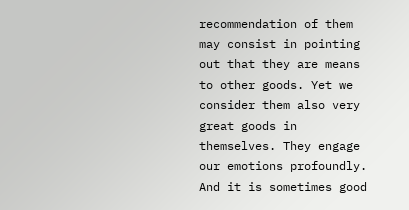recommendation of them may consist in pointing out that they are means to other goods. Yet we consider them also very great goods in themselves. They engage our emotions profoundly. And it is sometimes good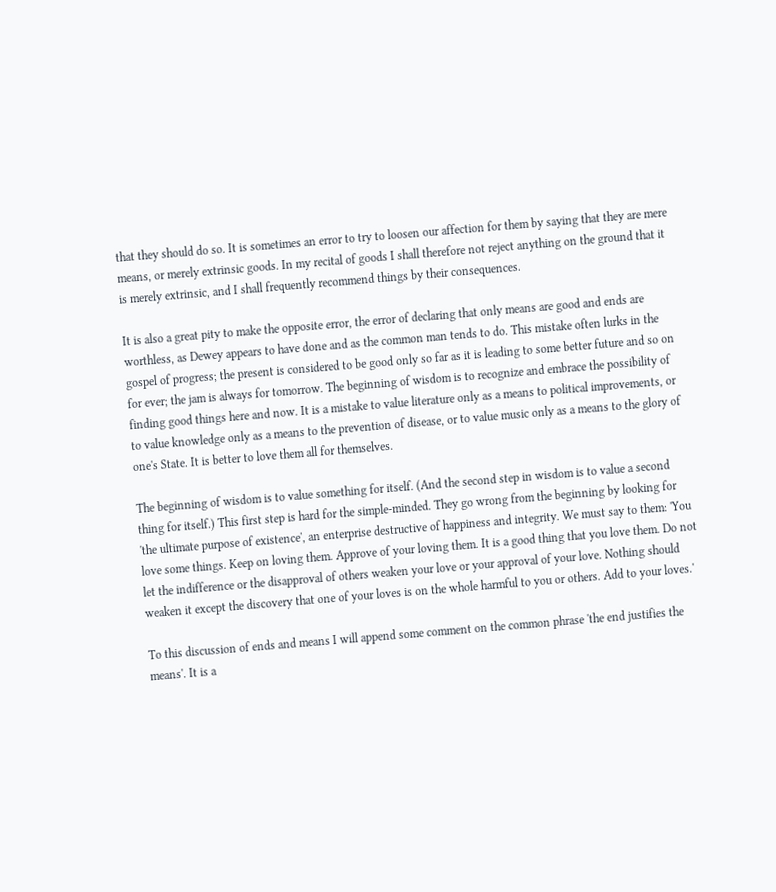that they should do so. It is sometimes an error to try to loosen our affection for them by saying that they are mere means, or merely extrinsic goods. In my recital of goods I shall therefore not reject anything on the ground that it is merely extrinsic, and I shall frequently recommend things by their consequences.

It is also a great pity to make the opposite error, the error of declaring that only means are good and ends are worthless, as Dewey appears to have done and as the common man tends to do. This mistake often lurks in the gospel of progress; the present is considered to be good only so far as it is leading to some better future and so on for ever; the jam is always for tomorrow. The beginning of wisdom is to recognize and embrace the possibility of finding good things here and now. It is a mistake to value literature only as a means to political improvements, or to value knowledge only as a means to the prevention of disease, or to value music only as a means to the glory of one's State. It is better to love them all for themselves.

The beginning of wisdom is to value something for itself. (And the second step in wisdom is to value a second thing for itself.) This first step is hard for the simple-minded. They go wrong from the beginning by looking for 'the ultimate purpose of existence', an enterprise destructive of happiness and integrity. We must say to them: 'You love some things. Keep on loving them. Approve of your loving them. It is a good thing that you love them. Do not let the indifference or the disapproval of others weaken your love or your approval of your love. Nothing should weaken it except the discovery that one of your loves is on the whole harmful to you or others. Add to your loves.'

To this discussion of ends and means I will append some comment on the common phrase 'the end justifies the means'. It is a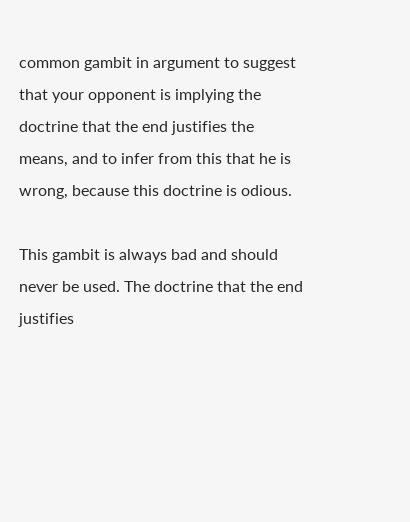common gambit in argument to suggest that your opponent is implying the doctrine that the end justifies the means, and to infer from this that he is wrong, because this doctrine is odious.

This gambit is always bad and should never be used. The doctrine that the end justifies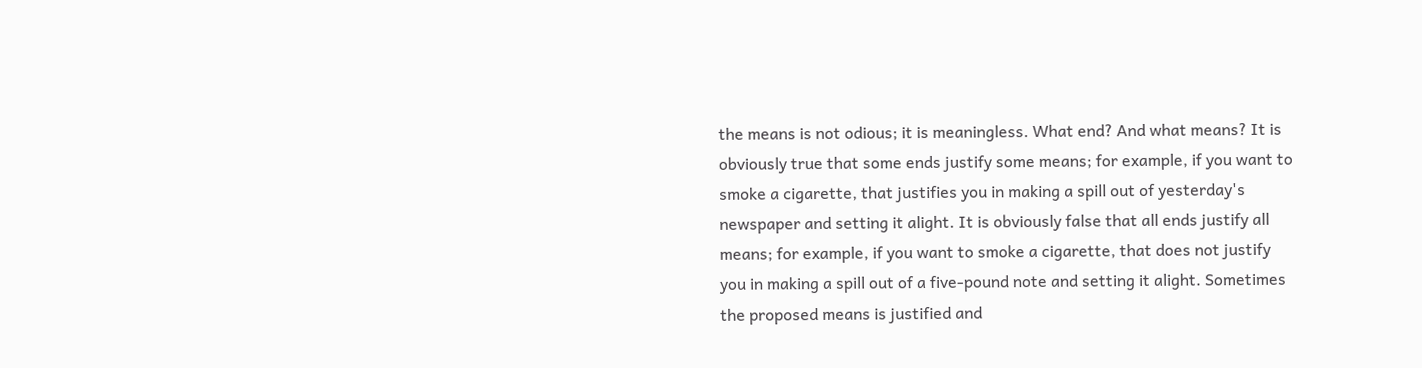the means is not odious; it is meaningless. What end? And what means? It is obviously true that some ends justify some means; for example, if you want to smoke a cigarette, that justifies you in making a spill out of yesterday's newspaper and setting it alight. It is obviously false that all ends justify all means; for example, if you want to smoke a cigarette, that does not justify you in making a spill out of a five-pound note and setting it alight. Sometimes the proposed means is justified and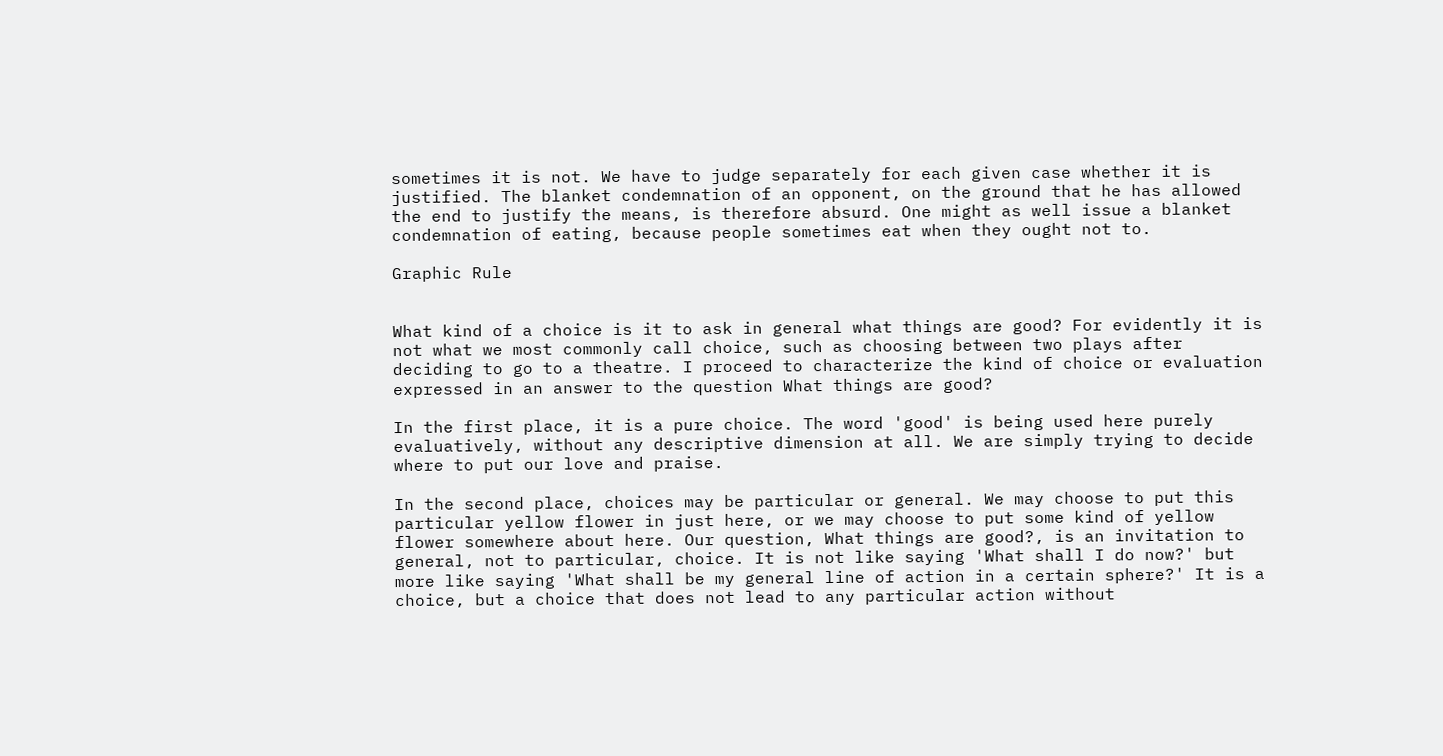sometimes it is not. We have to judge separately for each given case whether it is justified. The blanket condemnation of an opponent, on the ground that he has allowed the end to justify the means, is therefore absurd. One might as well issue a blanket condemnation of eating, because people sometimes eat when they ought not to.

Graphic Rule


What kind of a choice is it to ask in general what things are good? For evidently it is not what we most commonly call choice, such as choosing between two plays after deciding to go to a theatre. I proceed to characterize the kind of choice or evaluation expressed in an answer to the question What things are good?

In the first place, it is a pure choice. The word 'good' is being used here purely evaluatively, without any descriptive dimension at all. We are simply trying to decide where to put our love and praise.

In the second place, choices may be particular or general. We may choose to put this particular yellow flower in just here, or we may choose to put some kind of yellow flower somewhere about here. Our question, What things are good?, is an invitation to general, not to particular, choice. It is not like saying 'What shall I do now?' but more like saying 'What shall be my general line of action in a certain sphere?' It is a choice, but a choice that does not lead to any particular action without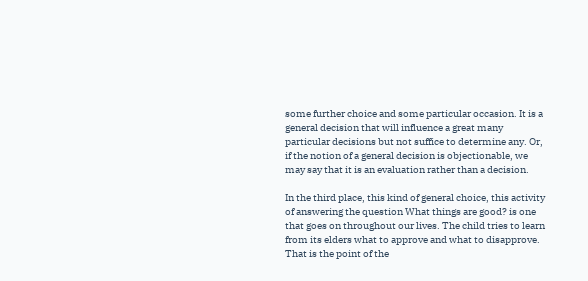some further choice and some particular occasion. It is a general decision that will influence a great many particular decisions but not suffice to determine any. Or, if the notion of a general decision is objectionable, we may say that it is an evaluation rather than a decision.

In the third place, this kind of general choice, this activity of answering the question What things are good? is one that goes on throughout our lives. The child tries to learn from its elders what to approve and what to disapprove. That is the point of the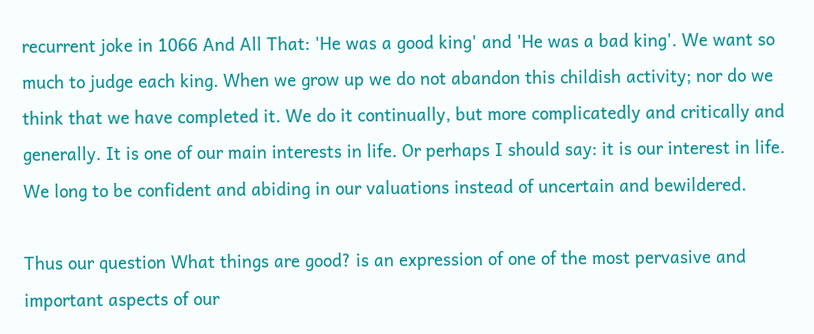recurrent joke in 1066 And All That: 'He was a good king' and 'He was a bad king'. We want so much to judge each king. When we grow up we do not abandon this childish activity; nor do we think that we have completed it. We do it continually, but more complicatedly and critically and generally. It is one of our main interests in life. Or perhaps I should say: it is our interest in life. We long to be confident and abiding in our valuations instead of uncertain and bewildered.

Thus our question What things are good? is an expression of one of the most pervasive and important aspects of our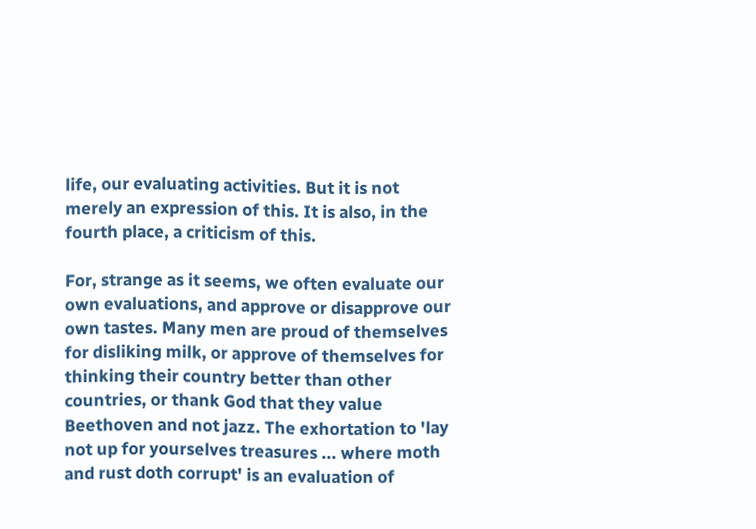life, our evaluating activities. But it is not merely an expression of this. It is also, in the fourth place, a criticism of this.

For, strange as it seems, we often evaluate our own evaluations, and approve or disapprove our own tastes. Many men are proud of themselves for disliking milk, or approve of themselves for thinking their country better than other countries, or thank God that they value Beethoven and not jazz. The exhortation to 'lay not up for yourselves treasures ... where moth and rust doth corrupt' is an evaluation of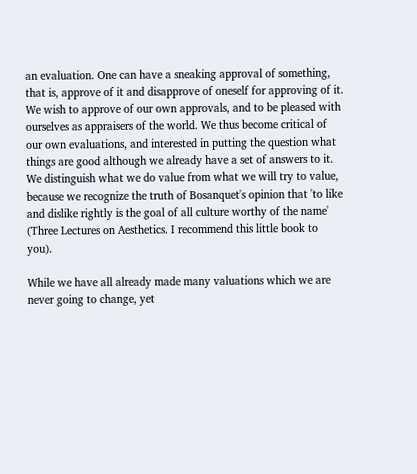an evaluation. One can have a sneaking approval of something, that is, approve of it and disapprove of oneself for approving of it. We wish to approve of our own approvals, and to be pleased with ourselves as appraisers of the world. We thus become critical of our own evaluations, and interested in putting the question what things are good although we already have a set of answers to it. We distinguish what we do value from what we will try to value, because we recognize the truth of Bosanquet's opinion that 'to like and dislike rightly is the goal of all culture worthy of the name' (Three Lectures on Aesthetics. I recommend this little book to you).

While we have all already made many valuations which we are never going to change, yet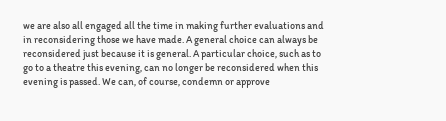we are also all engaged all the time in making further evaluations and in reconsidering those we have made. A general choice can always be reconsidered just because it is general. A particular choice, such as to go to a theatre this evening, can no longer be reconsidered when this evening is passed. We can, of course, condemn or approve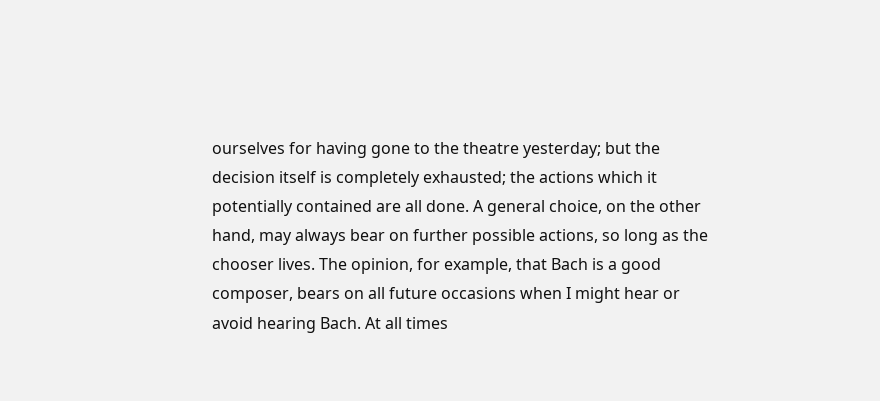ourselves for having gone to the theatre yesterday; but the decision itself is completely exhausted; the actions which it potentially contained are all done. A general choice, on the other hand, may always bear on further possible actions, so long as the chooser lives. The opinion, for example, that Bach is a good composer, bears on all future occasions when I might hear or avoid hearing Bach. At all times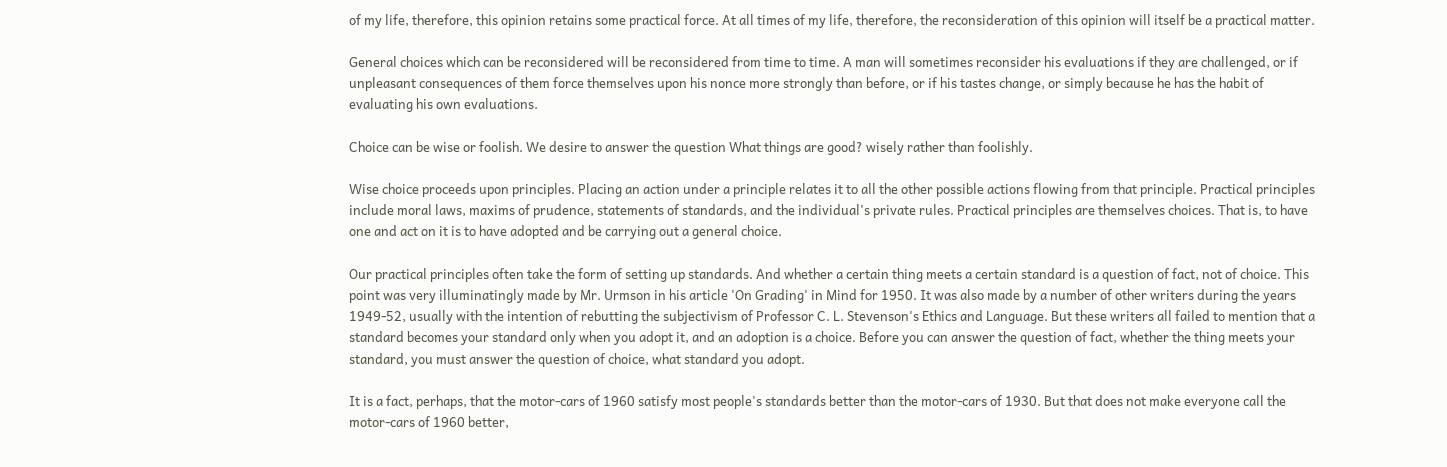of my life, therefore, this opinion retains some practical force. At all times of my life, therefore, the reconsideration of this opinion will itself be a practical matter.

General choices which can be reconsidered will be reconsidered from time to time. A man will sometimes reconsider his evaluations if they are challenged, or if unpleasant consequences of them force themselves upon his nonce more strongly than before, or if his tastes change, or simply because he has the habit of evaluating his own evaluations.

Choice can be wise or foolish. We desire to answer the question What things are good? wisely rather than foolishly.

Wise choice proceeds upon principles. Placing an action under a principle relates it to all the other possible actions flowing from that principle. Practical principles include moral laws, maxims of prudence, statements of standards, and the individual's private rules. Practical principles are themselves choices. That is, to have one and act on it is to have adopted and be carrying out a general choice.

Our practical principles often take the form of setting up standards. And whether a certain thing meets a certain standard is a question of fact, not of choice. This point was very illuminatingly made by Mr. Urmson in his article 'On Grading' in Mind for 1950. It was also made by a number of other writers during the years 1949-52, usually with the intention of rebutting the subjectivism of Professor C. L. Stevenson's Ethics and Language. But these writers all failed to mention that a standard becomes your standard only when you adopt it, and an adoption is a choice. Before you can answer the question of fact, whether the thing meets your standard, you must answer the question of choice, what standard you adopt.

It is a fact, perhaps, that the motor-cars of 1960 satisfy most people's standards better than the motor-cars of 1930. But that does not make everyone call the motor-cars of 1960 better,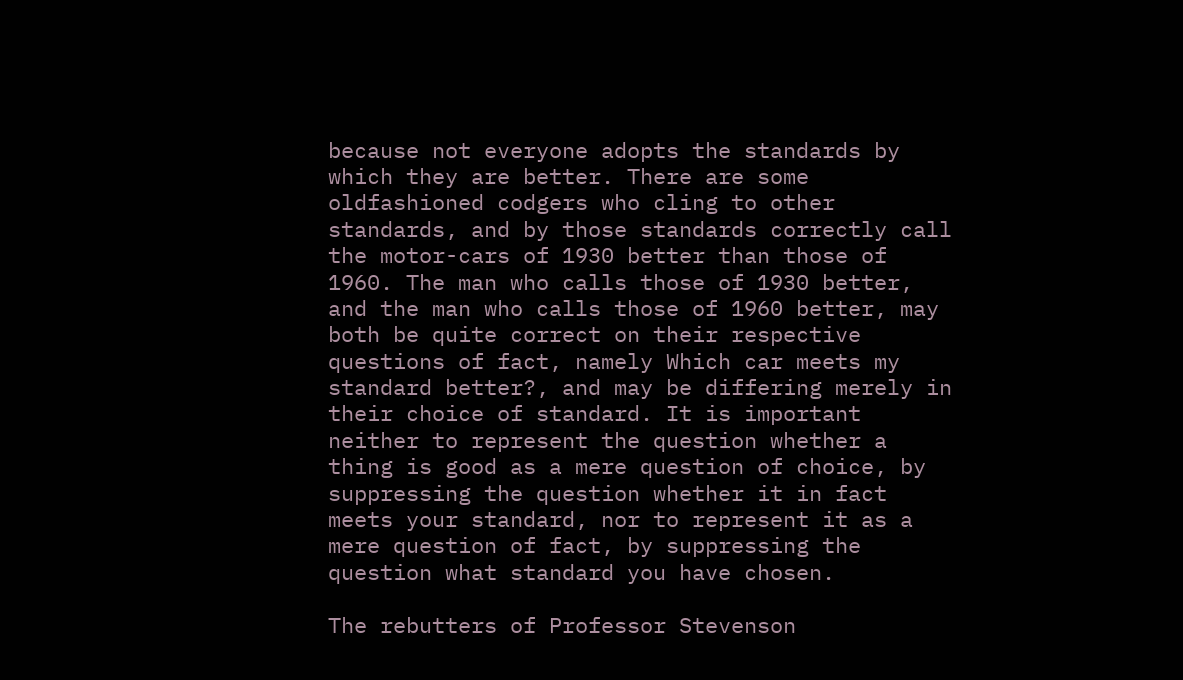because not everyone adopts the standards by which they are better. There are some oldfashioned codgers who cling to other standards, and by those standards correctly call the motor-cars of 1930 better than those of 1960. The man who calls those of 1930 better, and the man who calls those of 1960 better, may both be quite correct on their respective questions of fact, namely Which car meets my standard better?, and may be differing merely in their choice of standard. It is important neither to represent the question whether a thing is good as a mere question of choice, by suppressing the question whether it in fact meets your standard, nor to represent it as a mere question of fact, by suppressing the question what standard you have chosen.

The rebutters of Professor Stevenson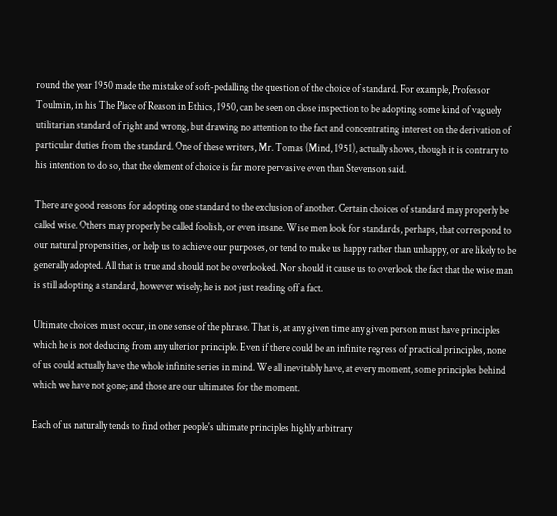round the year 1950 made the mistake of soft-pedalling the question of the choice of standard. For example, Professor Toulmin, in his The Place of Reason in Ethics, 1950, can be seen on close inspection to be adopting some kind of vaguely utilitarian standard of right and wrong, but drawing no attention to the fact and concentrating interest on the derivation of particular duties from the standard. One of these writers, Mr. Tomas (Mind, 1951), actually shows, though it is contrary to his intention to do so, that the element of choice is far more pervasive even than Stevenson said.

There are good reasons for adopting one standard to the exclusion of another. Certain choices of standard may properly be called wise. Others may properly be called foolish, or even insane. Wise men look for standards, perhaps, that correspond to our natural propensities, or help us to achieve our purposes, or tend to make us happy rather than unhappy, or are likely to be generally adopted. All that is true and should not be overlooked. Nor should it cause us to overlook the fact that the wise man is still adopting a standard, however wisely; he is not just reading off a fact.

Ultimate choices must occur, in one sense of the phrase. That is, at any given time any given person must have principles which he is not deducing from any ulterior principle. Even if there could be an infinite regress of practical principles, none of us could actually have the whole infinite series in mind. We all inevitably have, at every moment, some principles behind which we have not gone; and those are our ultimates for the moment.

Each of us naturally tends to find other people's ultimate principles highly arbitrary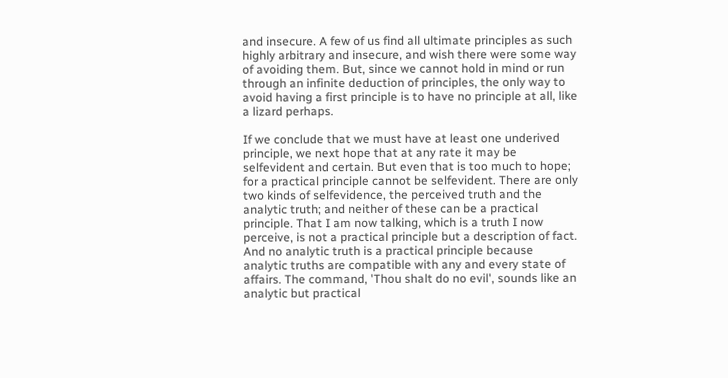and insecure. A few of us find all ultimate principles as such highly arbitrary and insecure, and wish there were some way of avoiding them. But, since we cannot hold in mind or run through an infinite deduction of principles, the only way to avoid having a first principle is to have no principle at all, like a lizard perhaps.

If we conclude that we must have at least one underived principle, we next hope that at any rate it may be selfevident and certain. But even that is too much to hope; for a practical principle cannot be selfevident. There are only two kinds of selfevidence, the perceived truth and the analytic truth; and neither of these can be a practical principle. That I am now talking, which is a truth I now perceive, is not a practical principle but a description of fact. And no analytic truth is a practical principle because analytic truths are compatible with any and every state of affairs. The command, 'Thou shalt do no evil', sounds like an analytic but practical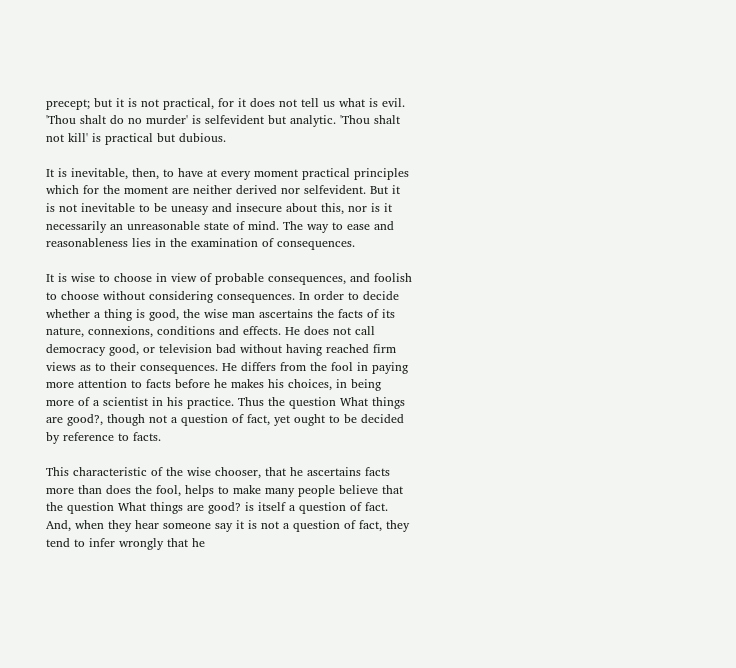precept; but it is not practical, for it does not tell us what is evil. 'Thou shalt do no murder' is selfevident but analytic. 'Thou shalt not kill' is practical but dubious.

It is inevitable, then, to have at every moment practical principles which for the moment are neither derived nor selfevident. But it is not inevitable to be uneasy and insecure about this, nor is it necessarily an unreasonable state of mind. The way to ease and reasonableness lies in the examination of consequences.

It is wise to choose in view of probable consequences, and foolish to choose without considering consequences. In order to decide whether a thing is good, the wise man ascertains the facts of its nature, connexions, conditions and effects. He does not call democracy good, or television bad without having reached firm views as to their consequences. He differs from the fool in paying more attention to facts before he makes his choices, in being more of a scientist in his practice. Thus the question What things are good?, though not a question of fact, yet ought to be decided by reference to facts.

This characteristic of the wise chooser, that he ascertains facts more than does the fool, helps to make many people believe that the question What things are good? is itself a question of fact. And, when they hear someone say it is not a question of fact, they tend to infer wrongly that he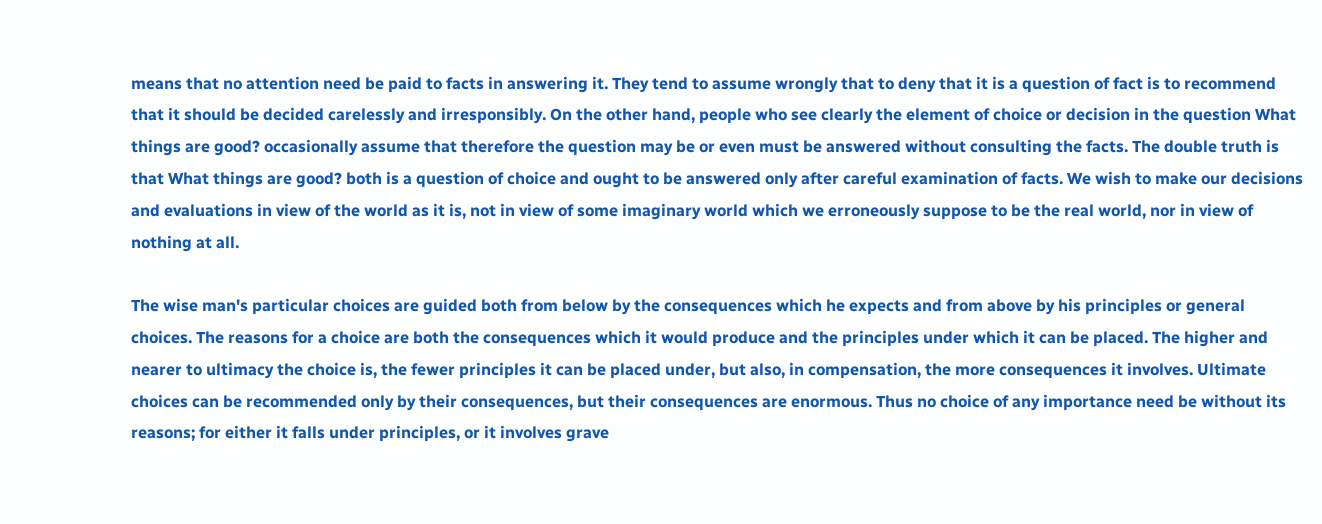means that no attention need be paid to facts in answering it. They tend to assume wrongly that to deny that it is a question of fact is to recommend that it should be decided carelessly and irresponsibly. On the other hand, people who see clearly the element of choice or decision in the question What things are good? occasionally assume that therefore the question may be or even must be answered without consulting the facts. The double truth is that What things are good? both is a question of choice and ought to be answered only after careful examination of facts. We wish to make our decisions and evaluations in view of the world as it is, not in view of some imaginary world which we erroneously suppose to be the real world, nor in view of nothing at all.

The wise man's particular choices are guided both from below by the consequences which he expects and from above by his principles or general choices. The reasons for a choice are both the consequences which it would produce and the principles under which it can be placed. The higher and nearer to ultimacy the choice is, the fewer principles it can be placed under, but also, in compensation, the more consequences it involves. Ultimate choices can be recommended only by their consequences, but their consequences are enormous. Thus no choice of any importance need be without its reasons; for either it falls under principles, or it involves grave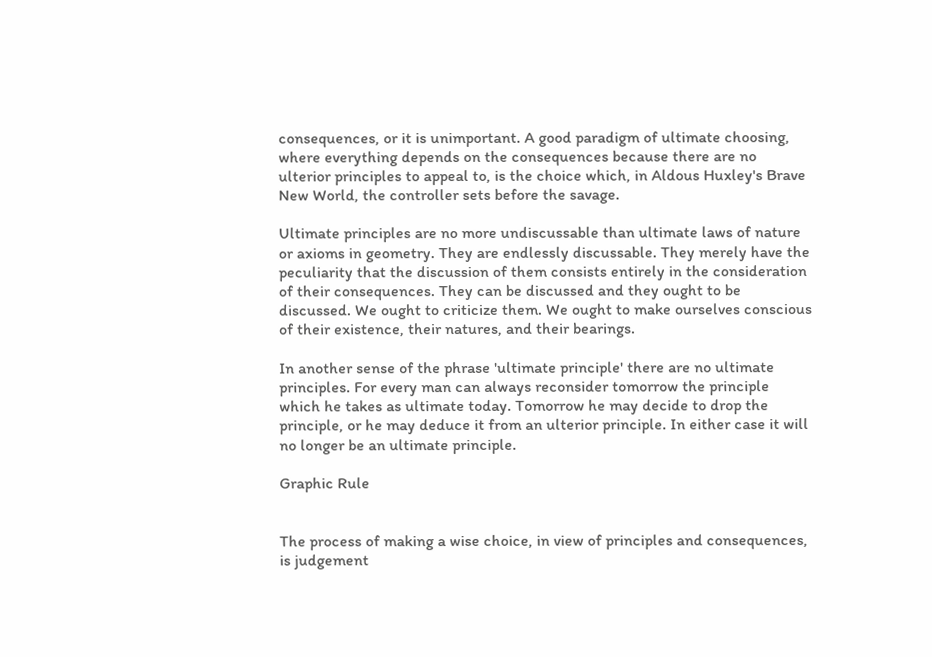consequences, or it is unimportant. A good paradigm of ultimate choosing, where everything depends on the consequences because there are no ulterior principles to appeal to, is the choice which, in Aldous Huxley's Brave New World, the controller sets before the savage.

Ultimate principles are no more undiscussable than ultimate laws of nature or axioms in geometry. They are endlessly discussable. They merely have the peculiarity that the discussion of them consists entirely in the consideration of their consequences. They can be discussed and they ought to be discussed. We ought to criticize them. We ought to make ourselves conscious of their existence, their natures, and their bearings.

In another sense of the phrase 'ultimate principle' there are no ultimate principles. For every man can always reconsider tomorrow the principle which he takes as ultimate today. Tomorrow he may decide to drop the principle, or he may deduce it from an ulterior principle. In either case it will no longer be an ultimate principle.

Graphic Rule


The process of making a wise choice, in view of principles and consequences, is judgement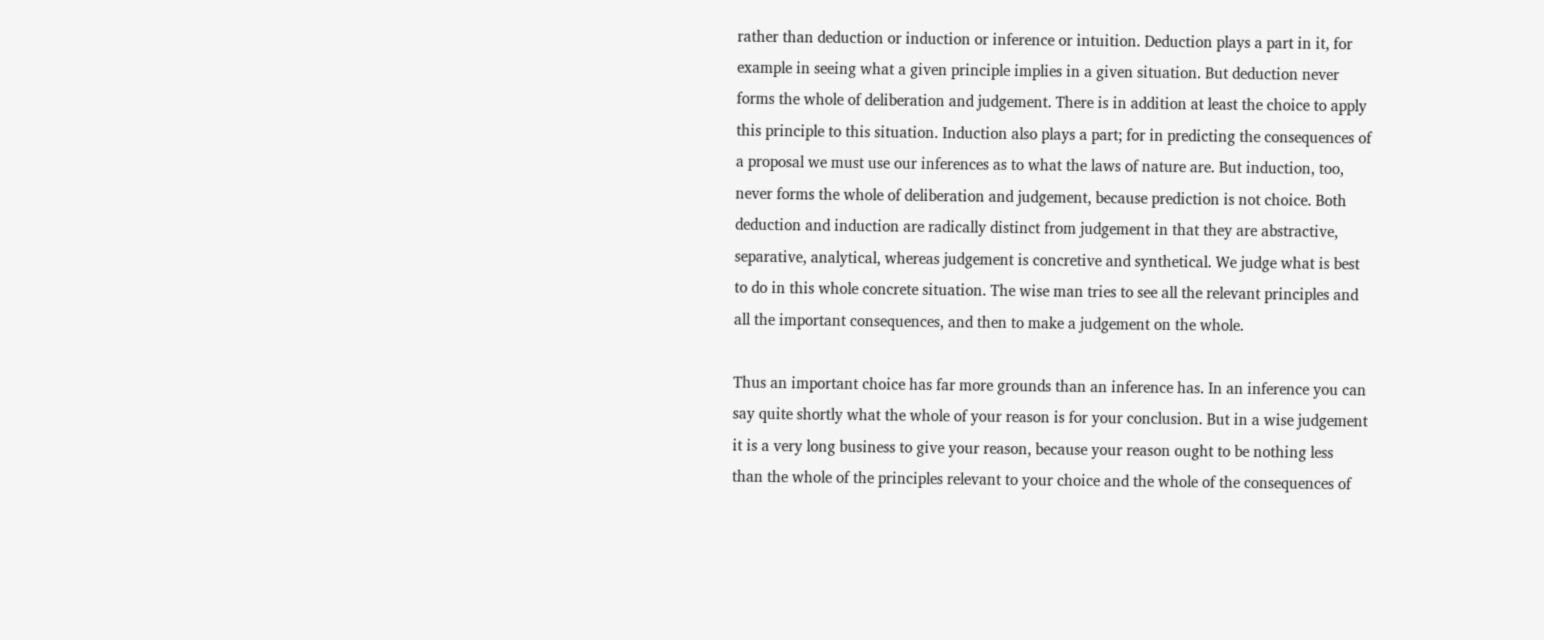rather than deduction or induction or inference or intuition. Deduction plays a part in it, for example in seeing what a given principle implies in a given situation. But deduction never forms the whole of deliberation and judgement. There is in addition at least the choice to apply this principle to this situation. Induction also plays a part; for in predicting the consequences of a proposal we must use our inferences as to what the laws of nature are. But induction, too, never forms the whole of deliberation and judgement, because prediction is not choice. Both deduction and induction are radically distinct from judgement in that they are abstractive, separative, analytical, whereas judgement is concretive and synthetical. We judge what is best to do in this whole concrete situation. The wise man tries to see all the relevant principles and all the important consequences, and then to make a judgement on the whole.

Thus an important choice has far more grounds than an inference has. In an inference you can say quite shortly what the whole of your reason is for your conclusion. But in a wise judgement it is a very long business to give your reason, because your reason ought to be nothing less than the whole of the principles relevant to your choice and the whole of the consequences of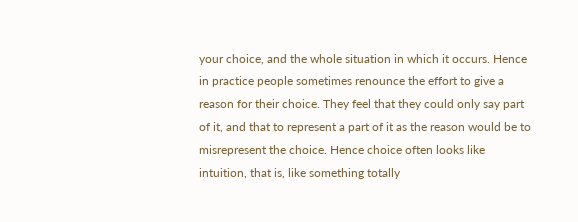your choice, and the whole situation in which it occurs. Hence in practice people sometimes renounce the effort to give a reason for their choice. They feel that they could only say part of it, and that to represent a part of it as the reason would be to misrepresent the choice. Hence choice often looks like intuition, that is, like something totally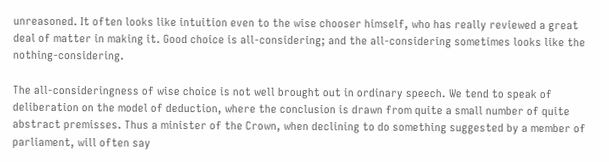unreasoned. It often looks like intuition even to the wise chooser himself, who has really reviewed a great deal of matter in making it. Good choice is all-considering; and the all-considering sometimes looks like the nothing-considering.

The all-consideringness of wise choice is not well brought out in ordinary speech. We tend to speak of deliberation on the model of deduction, where the conclusion is drawn from quite a small number of quite abstract premisses. Thus a minister of the Crown, when declining to do something suggested by a member of parliament, will often say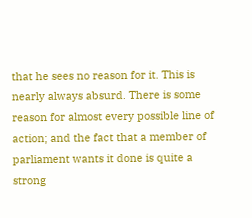that he sees no reason for it. This is nearly always absurd. There is some reason for almost every possible line of action; and the fact that a member of parliament wants it done is quite a strong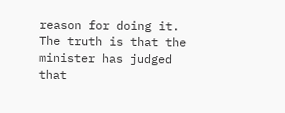reason for doing it. The truth is that the minister has judged that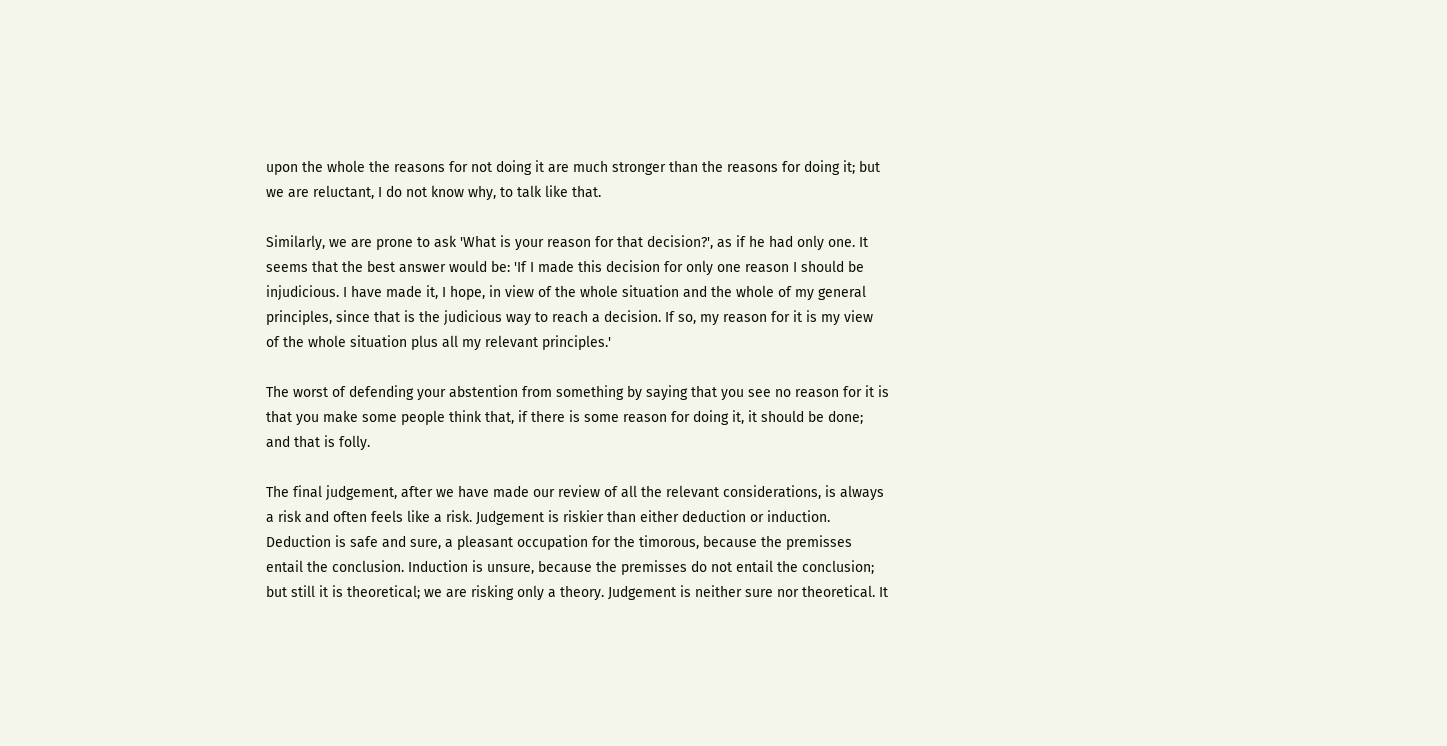upon the whole the reasons for not doing it are much stronger than the reasons for doing it; but we are reluctant, I do not know why, to talk like that.

Similarly, we are prone to ask 'What is your reason for that decision?', as if he had only one. It seems that the best answer would be: 'If I made this decision for only one reason I should be injudicious. I have made it, I hope, in view of the whole situation and the whole of my general principles, since that is the judicious way to reach a decision. If so, my reason for it is my view of the whole situation plus all my relevant principles.'

The worst of defending your abstention from something by saying that you see no reason for it is that you make some people think that, if there is some reason for doing it, it should be done; and that is folly.

The final judgement, after we have made our review of all the relevant considerations, is always a risk and often feels like a risk. Judgement is riskier than either deduction or induction. Deduction is safe and sure, a pleasant occupation for the timorous, because the premisses entail the conclusion. Induction is unsure, because the premisses do not entail the conclusion; but still it is theoretical; we are risking only a theory. Judgement is neither sure nor theoretical. It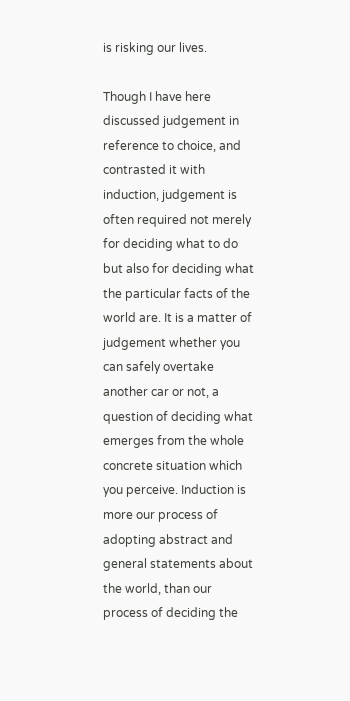is risking our lives.

Though I have here discussed judgement in reference to choice, and contrasted it with induction, judgement is often required not merely for deciding what to do but also for deciding what the particular facts of the world are. It is a matter of judgement whether you can safely overtake another car or not, a question of deciding what emerges from the whole concrete situation which you perceive. Induction is more our process of adopting abstract and general statements about the world, than our process of deciding the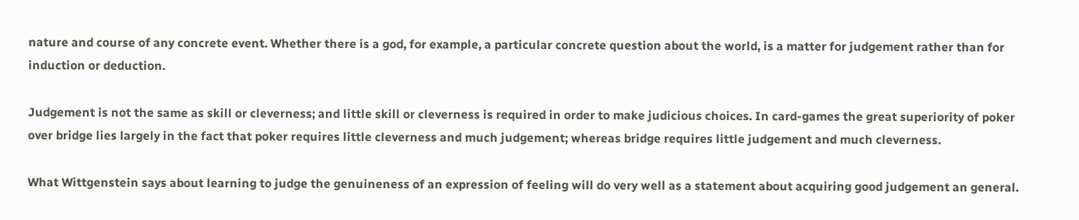nature and course of any concrete event. Whether there is a god, for example, a particular concrete question about the world, is a matter for judgement rather than for induction or deduction.

Judgement is not the same as skill or cleverness; and little skill or cleverness is required in order to make judicious choices. In card-games the great superiority of poker over bridge lies largely in the fact that poker requires little cleverness and much judgement; whereas bridge requires little judgement and much cleverness.

What Wittgenstein says about learning to judge the genuineness of an expression of feeling will do very well as a statement about acquiring good judgement an general.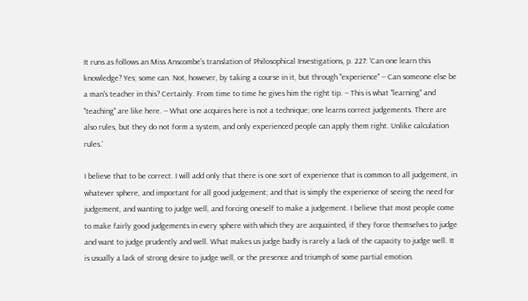It runs as follows an Miss Anscombe's translation of Philosophical Investigations, p. 227: 'Can one learn this knowledge? Yes; some can. Not, however, by taking a course in it, but through "experience" -- Can someone else be a man's teacher in this? Certainly. From time to time he gives him the right tip. -- This is what "learning" and "teaching" are like here. -- What one acquires here is not a technique; one learns correct judgements. There are also rules, but they do not form a system, and only experienced people can apply them right. Unlike calculation rules.'

I believe that to be correct. I will add only that there is one sort of experience that is common to all judgement, in whatever sphere, and important for all good judgement; and that is simply the experience of seeing the need for judgement, and wanting to judge well, and forcing oneself to make a judgement. I believe that most people come to make fairly good judgements in every sphere with which they are acquainted, if they force themselves to judge and want to judge prudently and well. What makes us judge badly is rarely a lack of the capacity to judge well. It is usually a lack of strong desire to judge well, or the presence and triumph of some partial emotion.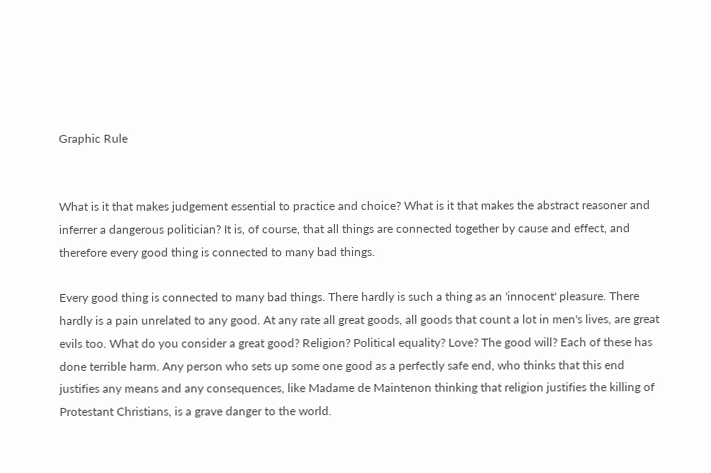Graphic Rule


What is it that makes judgement essential to practice and choice? What is it that makes the abstract reasoner and inferrer a dangerous politician? It is, of course, that all things are connected together by cause and effect, and therefore every good thing is connected to many bad things.

Every good thing is connected to many bad things. There hardly is such a thing as an 'innocent' pleasure. There hardly is a pain unrelated to any good. At any rate all great goods, all goods that count a lot in men's lives, are great evils too. What do you consider a great good? Religion? Political equality? Love? The good will? Each of these has done terrible harm. Any person who sets up some one good as a perfectly safe end, who thinks that this end justifies any means and any consequences, like Madame de Maintenon thinking that religion justifies the killing of Protestant Christians, is a grave danger to the world.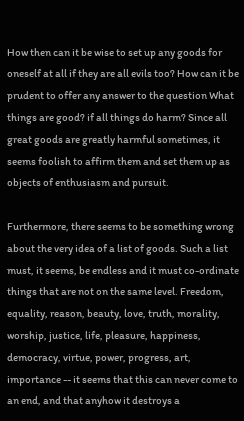How then can it be wise to set up any goods for oneself at all if they are all evils too? How can it be prudent to offer any answer to the question What things are good? if all things do harm? Since all great goods are greatly harmful sometimes, it seems foolish to affirm them and set them up as objects of enthusiasm and pursuit.

Furthermore, there seems to be something wrong about the very idea of a list of goods. Such a list must, it seems, be endless and it must co-ordinate things that are not on the same level. Freedom, equality, reason, beauty, love, truth, morality, worship, justice, life, pleasure, happiness, democracy, virtue, power, progress, art, importance -- it seems that this can never come to an end, and that anyhow it destroys a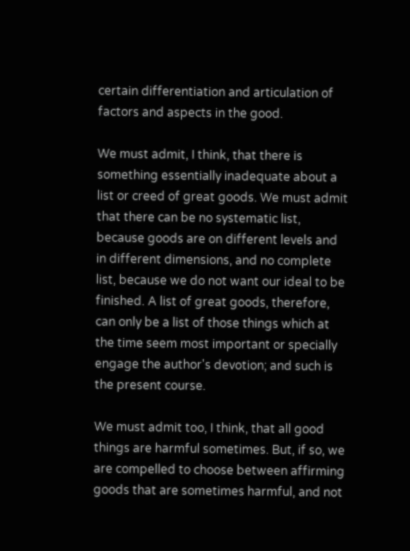certain differentiation and articulation of factors and aspects in the good.

We must admit, I think, that there is something essentially inadequate about a list or creed of great goods. We must admit that there can be no systematic list, because goods are on different levels and in different dimensions, and no complete list, because we do not want our ideal to be finished. A list of great goods, therefore, can only be a list of those things which at the time seem most important or specially engage the author's devotion; and such is the present course.

We must admit too, I think, that all good things are harmful sometimes. But, if so, we are compelled to choose between affirming goods that are sometimes harmful, and not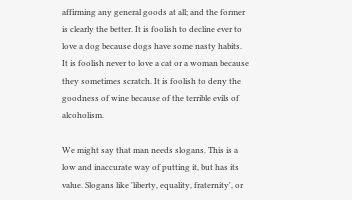affirming any general goods at all; and the former is clearly the better. It is foolish to decline ever to love a dog because dogs have some nasty habits. It is foolish never to love a cat or a woman because they sometimes scratch. It is foolish to deny the goodness of wine because of the terrible evils of alcoholism.

We might say that man needs slogans. This is a low and inaccurate way of putting it, but has its value. Slogans like 'liberty, equality, fraternity', or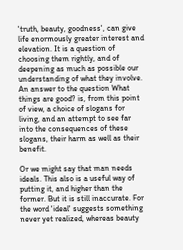'truth, beauty, goodness', can give life enormously greater interest and elevation. It is a question of choosing them rightly, and of deepening as much as possible our understanding of what they involve. An answer to the question What things are good? is, from this point of view, a choice of slogans for living, and an attempt to see far into the consequences of these slogans, their harm as well as their benefit.

Or we might say that man needs ideals. This also is a useful way of putting it, and higher than the former. But it is still inaccurate. For the word 'ideal' suggests something never yet realized, whereas beauty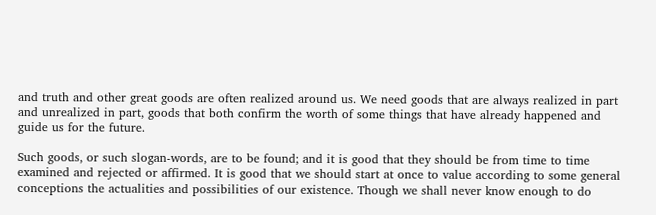and truth and other great goods are often realized around us. We need goods that are always realized in part and unrealized in part, goods that both confirm the worth of some things that have already happened and guide us for the future.

Such goods, or such slogan-words, are to be found; and it is good that they should be from time to time examined and rejected or affirmed. It is good that we should start at once to value according to some general conceptions the actualities and possibilities of our existence. Though we shall never know enough to do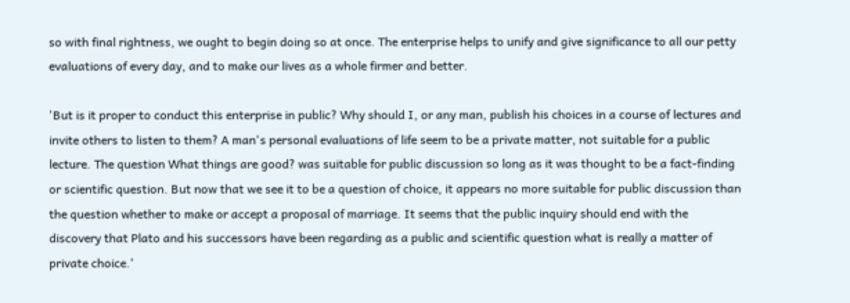so with final rightness, we ought to begin doing so at once. The enterprise helps to unify and give significance to all our petty evaluations of every day, and to make our lives as a whole firmer and better.

'But is it proper to conduct this enterprise in public? Why should I, or any man, publish his choices in a course of lectures and invite others to listen to them? A man's personal evaluations of life seem to be a private matter, not suitable for a public lecture. The question What things are good? was suitable for public discussion so long as it was thought to be a fact-finding or scientific question. But now that we see it to be a question of choice, it appears no more suitable for public discussion than the question whether to make or accept a proposal of marriage. It seems that the public inquiry should end with the discovery that Plato and his successors have been regarding as a public and scientific question what is really a matter of private choice.'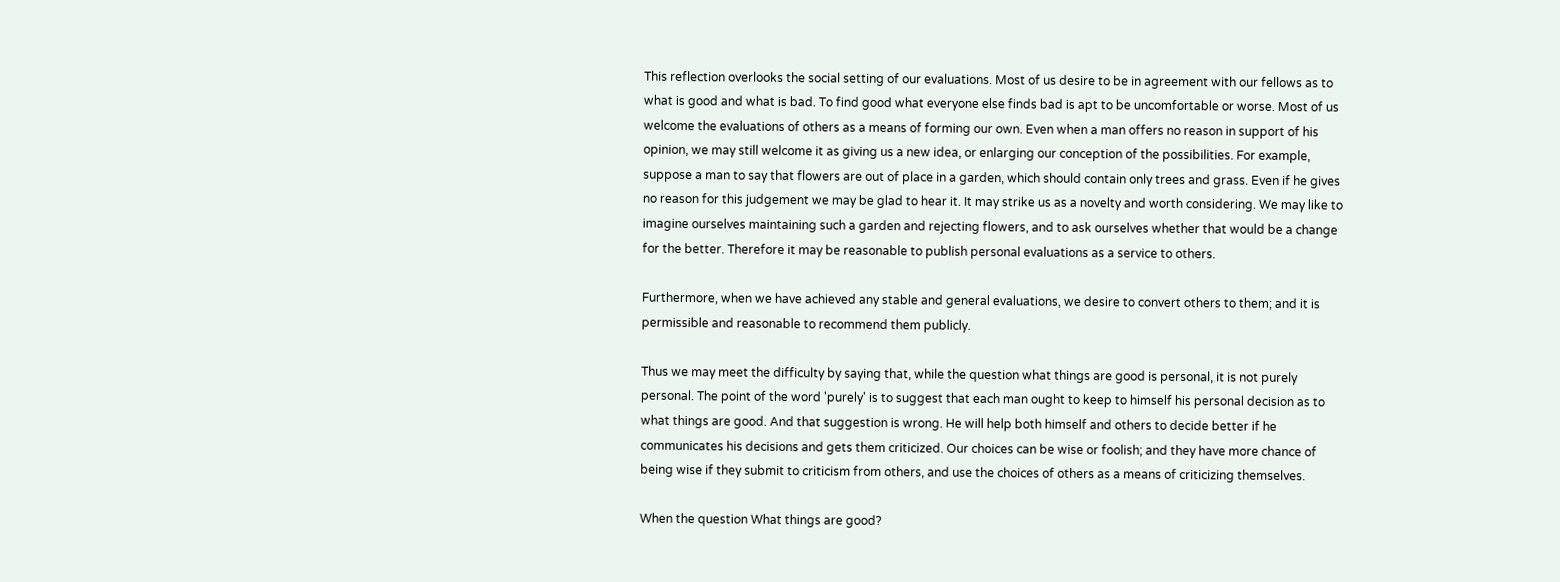This reflection overlooks the social setting of our evaluations. Most of us desire to be in agreement with our fellows as to what is good and what is bad. To find good what everyone else finds bad is apt to be uncomfortable or worse. Most of us welcome the evaluations of others as a means of forming our own. Even when a man offers no reason in support of his opinion, we may still welcome it as giving us a new idea, or enlarging our conception of the possibilities. For example, suppose a man to say that flowers are out of place in a garden, which should contain only trees and grass. Even if he gives no reason for this judgement we may be glad to hear it. It may strike us as a novelty and worth considering. We may like to imagine ourselves maintaining such a garden and rejecting flowers, and to ask ourselves whether that would be a change for the better. Therefore it may be reasonable to publish personal evaluations as a service to others.

Furthermore, when we have achieved any stable and general evaluations, we desire to convert others to them; and it is permissible and reasonable to recommend them publicly.

Thus we may meet the difficulty by saying that, while the question what things are good is personal, it is not purely personal. The point of the word 'purely' is to suggest that each man ought to keep to himself his personal decision as to what things are good. And that suggestion is wrong. He will help both himself and others to decide better if he communicates his decisions and gets them criticized. Our choices can be wise or foolish; and they have more chance of being wise if they submit to criticism from others, and use the choices of others as a means of criticizing themselves.

When the question What things are good?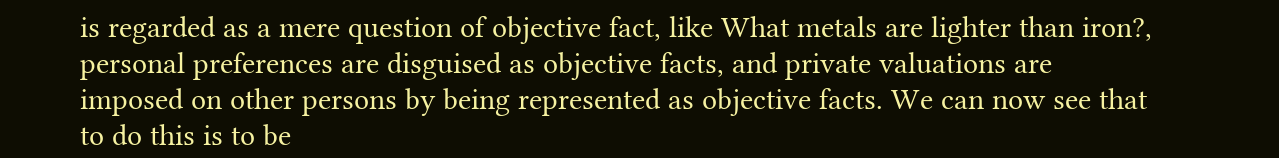is regarded as a mere question of objective fact, like What metals are lighter than iron?, personal preferences are disguised as objective facts, and private valuations are imposed on other persons by being represented as objective facts. We can now see that to do this is to be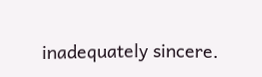inadequately sincere.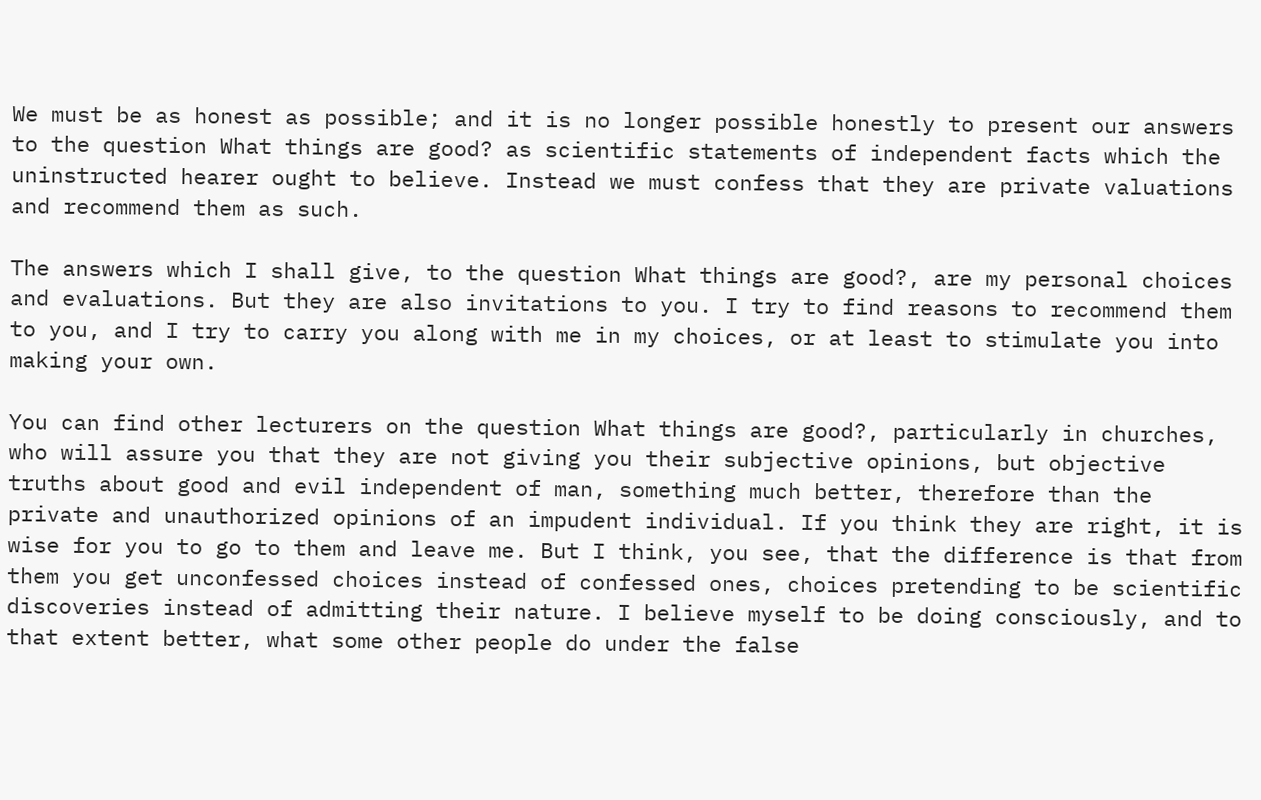We must be as honest as possible; and it is no longer possible honestly to present our answers to the question What things are good? as scientific statements of independent facts which the uninstructed hearer ought to believe. Instead we must confess that they are private valuations and recommend them as such.

The answers which I shall give, to the question What things are good?, are my personal choices and evaluations. But they are also invitations to you. I try to find reasons to recommend them to you, and I try to carry you along with me in my choices, or at least to stimulate you into making your own.

You can find other lecturers on the question What things are good?, particularly in churches, who will assure you that they are not giving you their subjective opinions, but objective truths about good and evil independent of man, something much better, therefore than the private and unauthorized opinions of an impudent individual. If you think they are right, it is wise for you to go to them and leave me. But I think, you see, that the difference is that from them you get unconfessed choices instead of confessed ones, choices pretending to be scientific discoveries instead of admitting their nature. I believe myself to be doing consciously, and to that extent better, what some other people do under the false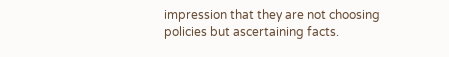impression that they are not choosing policies but ascertaining facts.